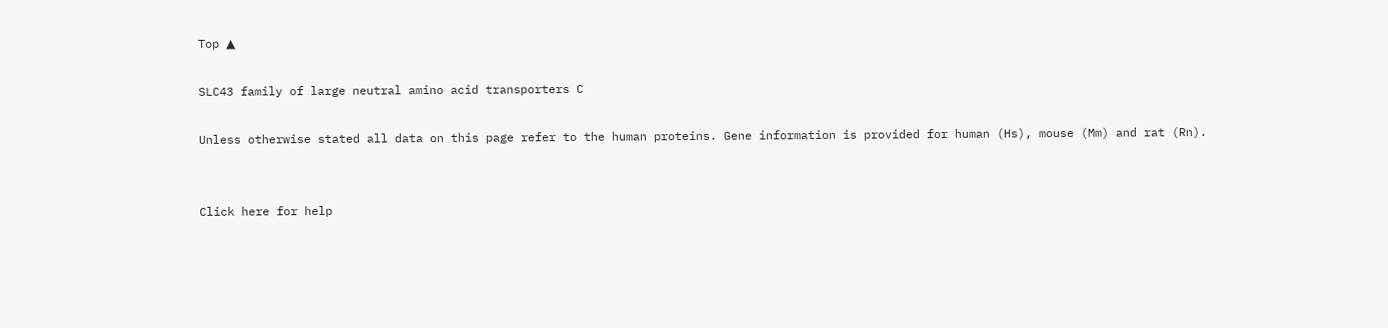Top ▲

SLC43 family of large neutral amino acid transporters C

Unless otherwise stated all data on this page refer to the human proteins. Gene information is provided for human (Hs), mouse (Mm) and rat (Rn).


Click here for help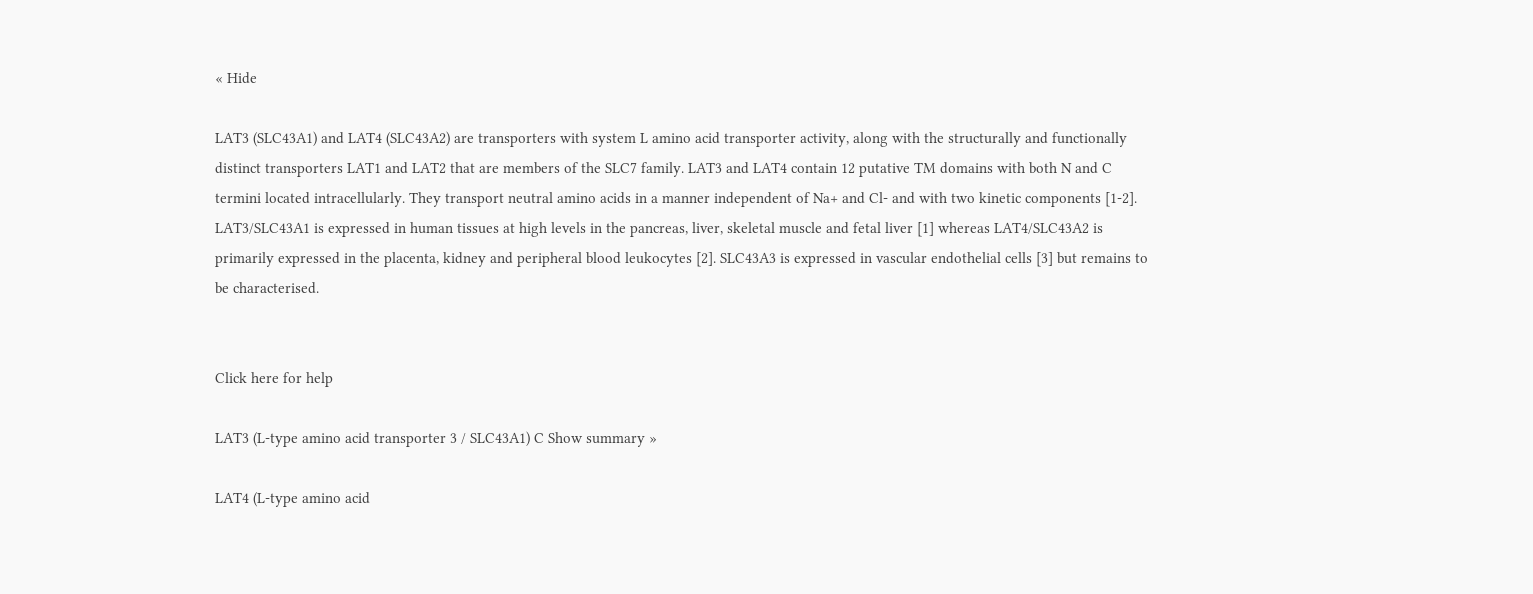« Hide

LAT3 (SLC43A1) and LAT4 (SLC43A2) are transporters with system L amino acid transporter activity, along with the structurally and functionally distinct transporters LAT1 and LAT2 that are members of the SLC7 family. LAT3 and LAT4 contain 12 putative TM domains with both N and C termini located intracellularly. They transport neutral amino acids in a manner independent of Na+ and Cl- and with two kinetic components [1-2]. LAT3/SLC43A1 is expressed in human tissues at high levels in the pancreas, liver, skeletal muscle and fetal liver [1] whereas LAT4/SLC43A2 is primarily expressed in the placenta, kidney and peripheral blood leukocytes [2]. SLC43A3 is expressed in vascular endothelial cells [3] but remains to be characterised.


Click here for help

LAT3 (L-type amino acid transporter 3 / SLC43A1) C Show summary »

LAT4 (L-type amino acid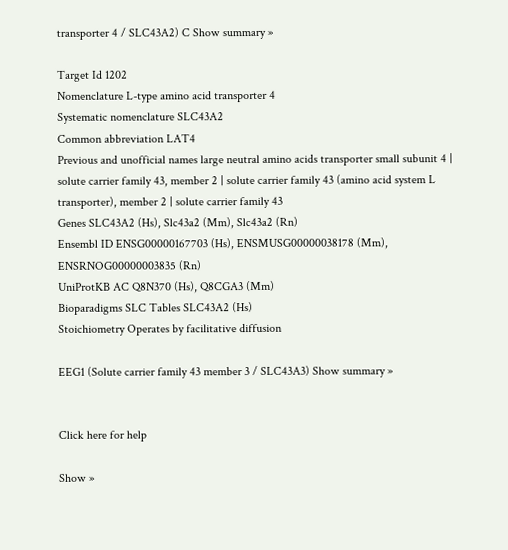transporter 4 / SLC43A2) C Show summary »

Target Id 1202
Nomenclature L-type amino acid transporter 4
Systematic nomenclature SLC43A2
Common abbreviation LAT4
Previous and unofficial names large neutral amino acids transporter small subunit 4 | solute carrier family 43, member 2 | solute carrier family 43 (amino acid system L transporter), member 2 | solute carrier family 43
Genes SLC43A2 (Hs), Slc43a2 (Mm), Slc43a2 (Rn)
Ensembl ID ENSG00000167703 (Hs), ENSMUSG00000038178 (Mm), ENSRNOG00000003835 (Rn)
UniProtKB AC Q8N370 (Hs), Q8CGA3 (Mm)
Bioparadigms SLC Tables SLC43A2 (Hs)
Stoichiometry Operates by facilitative diffusion

EEG1 (Solute carrier family 43 member 3 / SLC43A3) Show summary »


Click here for help

Show »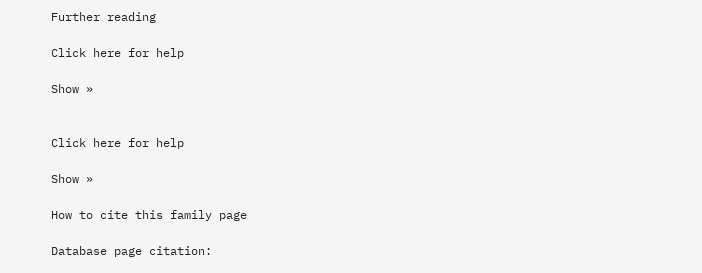Further reading

Click here for help

Show »


Click here for help

Show »

How to cite this family page

Database page citation: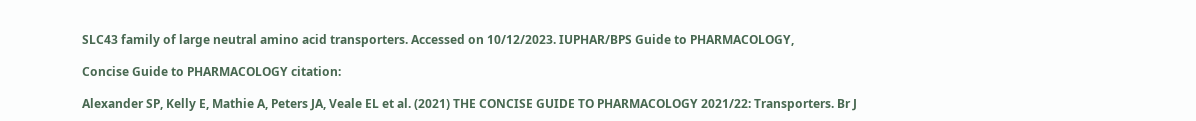SLC43 family of large neutral amino acid transporters. Accessed on 10/12/2023. IUPHAR/BPS Guide to PHARMACOLOGY,

Concise Guide to PHARMACOLOGY citation:

Alexander SP, Kelly E, Mathie A, Peters JA, Veale EL et al. (2021) THE CONCISE GUIDE TO PHARMACOLOGY 2021/22: Transporters. Br J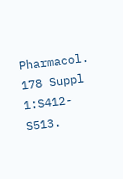Pharmacol. 178 Suppl 1:S412-S513.